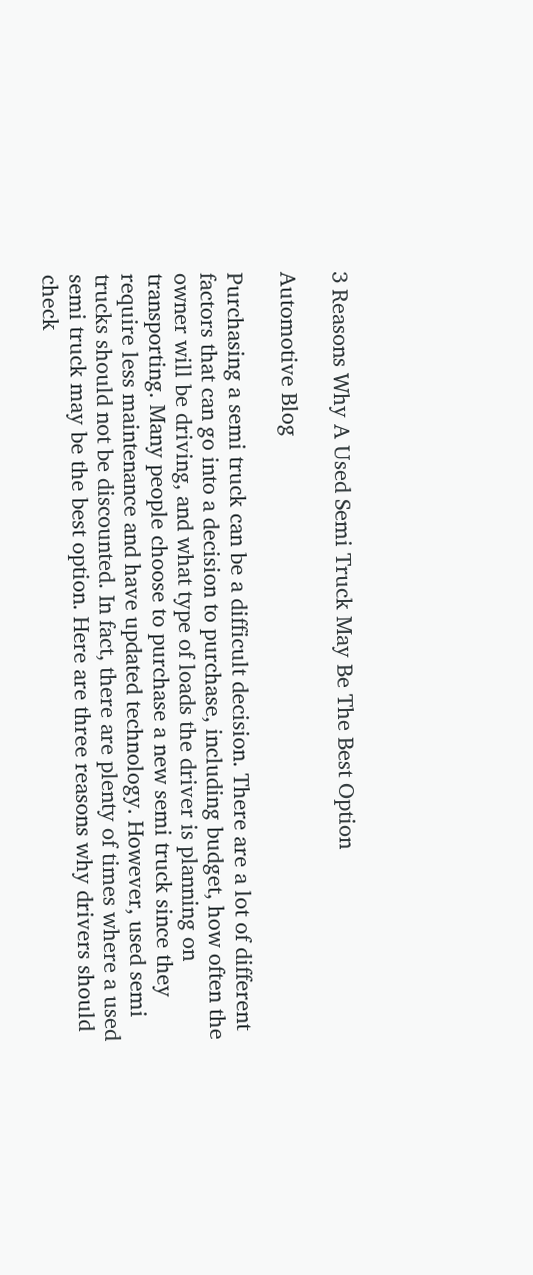3 Reasons Why A Used Semi Truck May Be The Best Option

Automotive Blog

Purchasing a semi truck can be a difficult decision. There are a lot of different factors that can go into a decision to purchase, including budget, how often the owner will be driving, and what type of loads the driver is planning on transporting. Many people choose to purchase a new semi truck since they require less maintenance and have updated technology. However, used semi trucks should not be discounted. In fact, there are plenty of times where a used semi truck may be the best option. Here are three reasons why drivers should check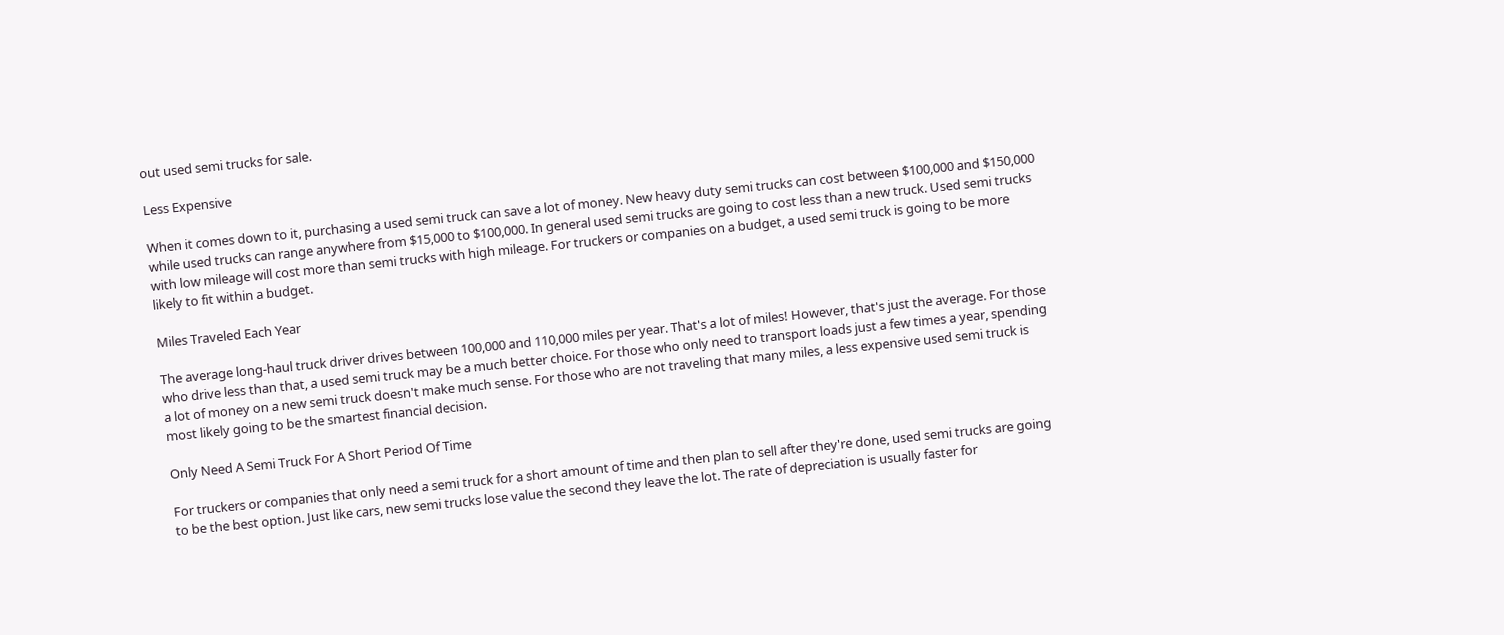out used semi trucks for sale.

Less Expensive

When it comes down to it, purchasing a used semi truck can save a lot of money. New heavy duty semi trucks can cost between $100,000 and $150,000 while used trucks can range anywhere from $15,000 to $100,000. In general used semi trucks are going to cost less than a new truck. Used semi trucks with low mileage will cost more than semi trucks with high mileage. For truckers or companies on a budget, a used semi truck is going to be more likely to fit within a budget.

Miles Traveled Each Year

The average long-haul truck driver drives between 100,000 and 110,000 miles per year. That's a lot of miles! However, that's just the average. For those who drive less than that, a used semi truck may be a much better choice. For those who only need to transport loads just a few times a year, spending a lot of money on a new semi truck doesn't make much sense. For those who are not traveling that many miles, a less expensive used semi truck is most likely going to be the smartest financial decision.

Only Need A Semi Truck For A Short Period Of Time

For truckers or companies that only need a semi truck for a short amount of time and then plan to sell after they're done, used semi trucks are going to be the best option. Just like cars, new semi trucks lose value the second they leave the lot. The rate of depreciation is usually faster for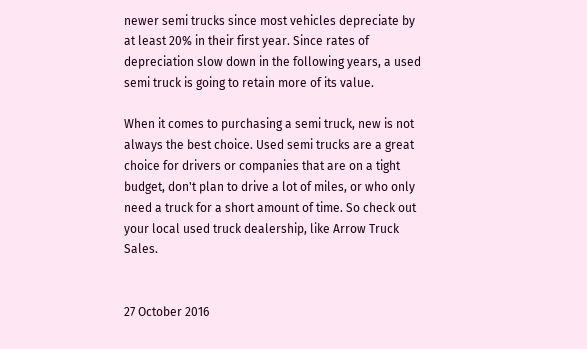newer semi trucks since most vehicles depreciate by at least 20% in their first year. Since rates of depreciation slow down in the following years, a used semi truck is going to retain more of its value.

When it comes to purchasing a semi truck, new is not always the best choice. Used semi trucks are a great choice for drivers or companies that are on a tight budget, don't plan to drive a lot of miles, or who only need a truck for a short amount of time. So check out your local used truck dealership, like Arrow Truck Sales.


27 October 2016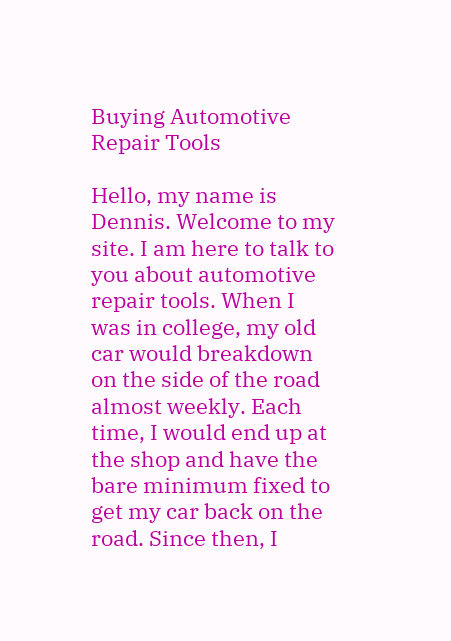Buying Automotive Repair Tools

Hello, my name is Dennis. Welcome to my site. I am here to talk to you about automotive repair tools. When I was in college, my old car would breakdown on the side of the road almost weekly. Each time, I would end up at the shop and have the bare minimum fixed to get my car back on the road. Since then, I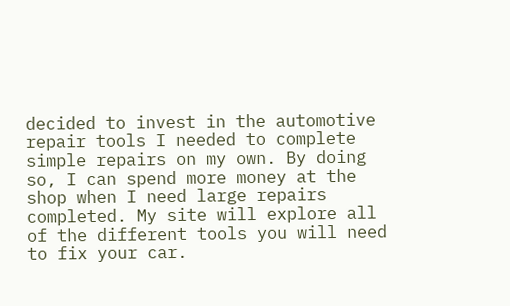decided to invest in the automotive repair tools I needed to complete simple repairs on my own. By doing so, I can spend more money at the shop when I need large repairs completed. My site will explore all of the different tools you will need to fix your car.